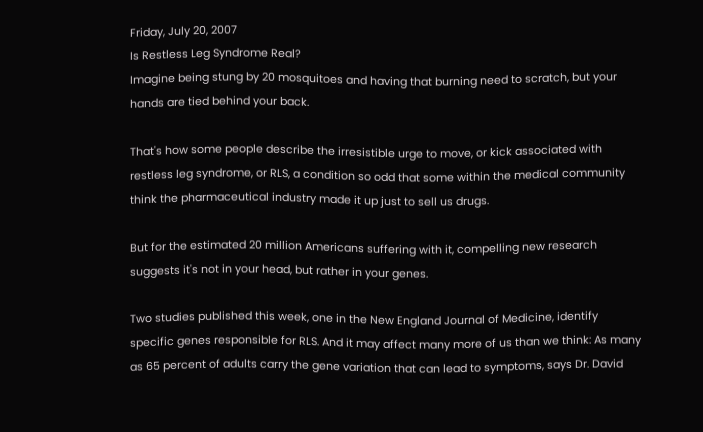Friday, July 20, 2007
Is Restless Leg Syndrome Real?
Imagine being stung by 20 mosquitoes and having that burning need to scratch, but your hands are tied behind your back.

That's how some people describe the irresistible urge to move, or kick associated with restless leg syndrome, or RLS, a condition so odd that some within the medical community think the pharmaceutical industry made it up just to sell us drugs.

But for the estimated 20 million Americans suffering with it, compelling new research suggests it's not in your head, but rather in your genes.

Two studies published this week, one in the New England Journal of Medicine, identify specific genes responsible for RLS. And it may affect many more of us than we think: As many as 65 percent of adults carry the gene variation that can lead to symptoms, says Dr. David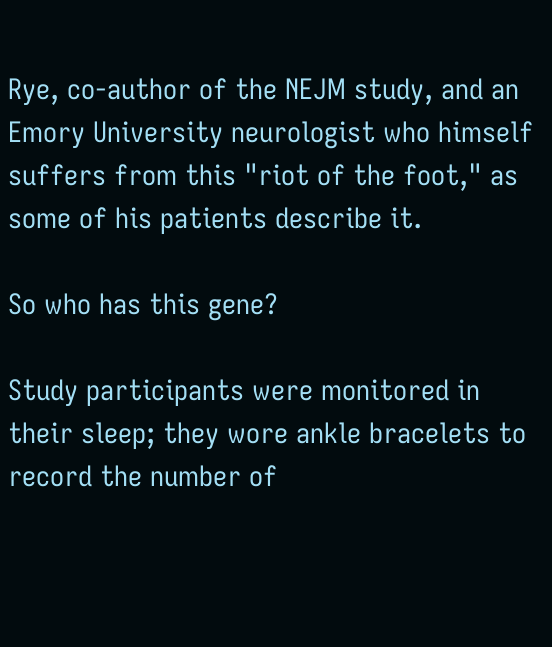Rye, co-author of the NEJM study, and an Emory University neurologist who himself suffers from this "riot of the foot," as some of his patients describe it.

So who has this gene?

Study participants were monitored in their sleep; they wore ankle bracelets to record the number of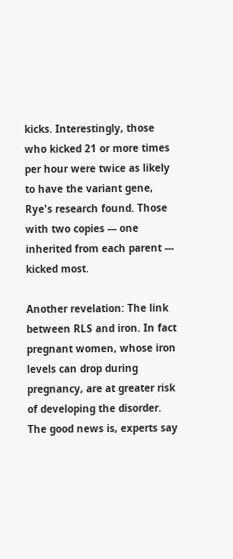kicks. Interestingly, those who kicked 21 or more times per hour were twice as likely to have the variant gene, Rye's research found. Those with two copies --- one inherited from each parent --- kicked most.

Another revelation: The link between RLS and iron. In fact pregnant women, whose iron levels can drop during pregnancy, are at greater risk of developing the disorder. The good news is, experts say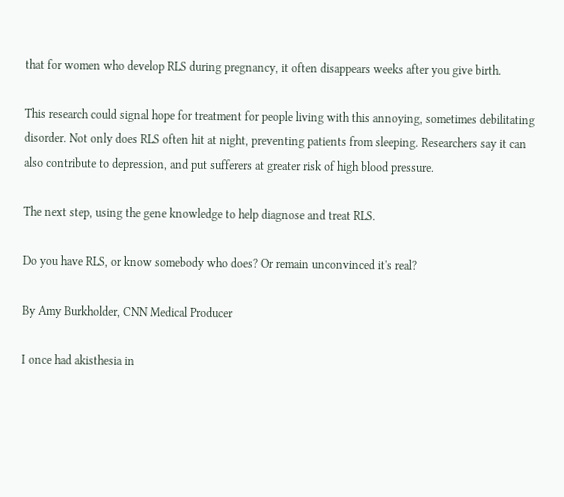that for women who develop RLS during pregnancy, it often disappears weeks after you give birth.

This research could signal hope for treatment for people living with this annoying, sometimes debilitating disorder. Not only does RLS often hit at night, preventing patients from sleeping. Researchers say it can also contribute to depression, and put sufferers at greater risk of high blood pressure.

The next step, using the gene knowledge to help diagnose and treat RLS.

Do you have RLS, or know somebody who does? Or remain unconvinced it's real?

By Amy Burkholder, CNN Medical Producer

I once had akisthesia in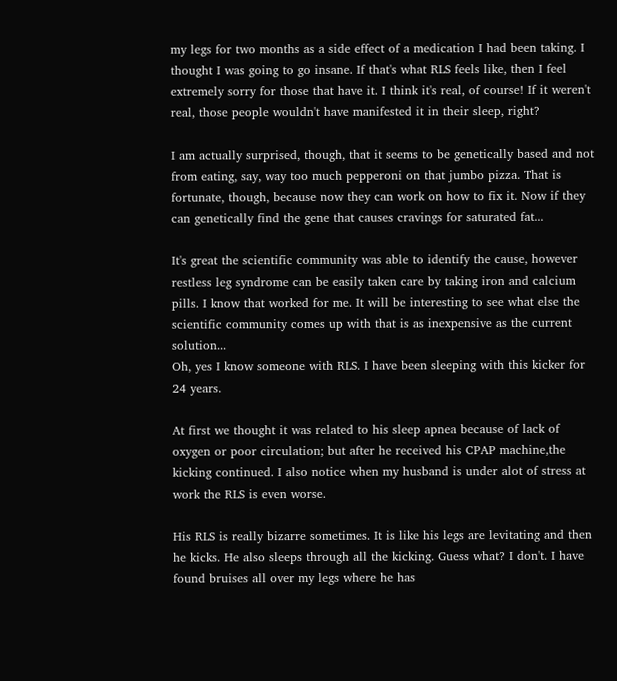my legs for two months as a side effect of a medication I had been taking. I thought I was going to go insane. If that's what RLS feels like, then I feel extremely sorry for those that have it. I think it's real, of course! If it weren't real, those people wouldn't have manifested it in their sleep, right?

I am actually surprised, though, that it seems to be genetically based and not from eating, say, way too much pepperoni on that jumbo pizza. That is fortunate, though, because now they can work on how to fix it. Now if they can genetically find the gene that causes cravings for saturated fat...

It's great the scientific community was able to identify the cause, however restless leg syndrome can be easily taken care by taking iron and calcium pills. I know that worked for me. It will be interesting to see what else the scientific community comes up with that is as inexpensive as the current solution...
Oh, yes I know someone with RLS. I have been sleeping with this kicker for 24 years.

At first we thought it was related to his sleep apnea because of lack of oxygen or poor circulation; but after he received his CPAP machine,the kicking continued. I also notice when my husband is under alot of stress at work the RLS is even worse.

His RLS is really bizarre sometimes. It is like his legs are levitating and then he kicks. He also sleeps through all the kicking. Guess what? I don't. I have found bruises all over my legs where he has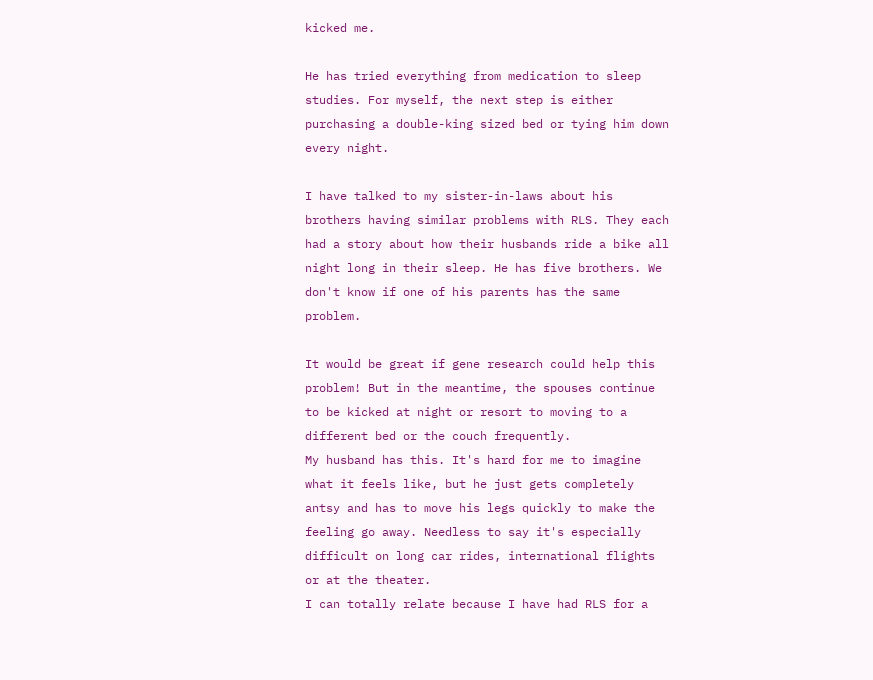kicked me.

He has tried everything from medication to sleep studies. For myself, the next step is either purchasing a double-king sized bed or tying him down every night.

I have talked to my sister-in-laws about his brothers having similar problems with RLS. They each had a story about how their husbands ride a bike all night long in their sleep. He has five brothers. We don't know if one of his parents has the same problem.

It would be great if gene research could help this problem! But in the meantime, the spouses continue to be kicked at night or resort to moving to a different bed or the couch frequently.
My husband has this. It's hard for me to imagine what it feels like, but he just gets completely antsy and has to move his legs quickly to make the feeling go away. Needless to say it's especially difficult on long car rides, international flights or at the theater.
I can totally relate because I have had RLS for a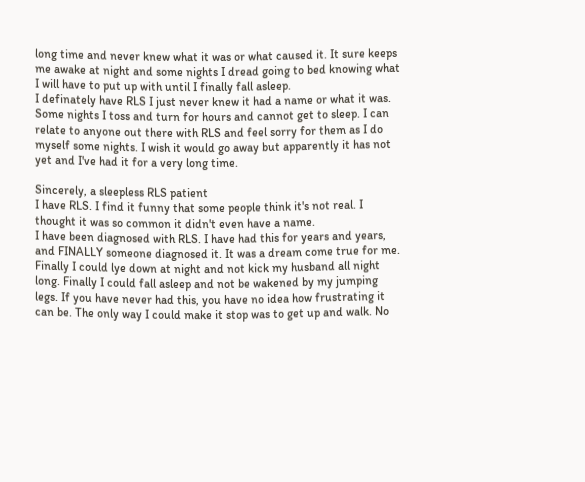long time and never knew what it was or what caused it. It sure keeps me awake at night and some nights I dread going to bed knowing what I will have to put up with until I finally fall asleep.
I definately have RLS I just never knew it had a name or what it was. Some nights I toss and turn for hours and cannot get to sleep. I can relate to anyone out there with RLS and feel sorry for them as I do myself some nights. I wish it would go away but apparently it has not yet and I've had it for a very long time.

Sincerely, a sleepless RLS patient
I have RLS. I find it funny that some people think it's not real. I thought it was so common it didn't even have a name.
I have been diagnosed with RLS. I have had this for years and years, and FINALLY someone diagnosed it. It was a dream come true for me. Finally I could lye down at night and not kick my husband all night long. Finally I could fall asleep and not be wakened by my jumping legs. If you have never had this, you have no idea how frustrating it can be. The only way I could make it stop was to get up and walk. No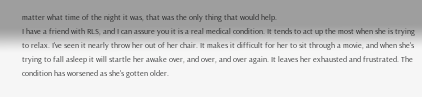matter what time of the night it was, that was the only thing that would help.
I have a friend with RLS, and I can assure you it is a real medical condition. It tends to act up the most when she is trying to relax. I've seen it nearly throw her out of her chair. It makes it difficult for her to sit through a movie, and when she's trying to fall asleep it will startle her awake over, and over, and over again. It leaves her exhausted and frustrated. The condition has worsened as she's gotten older.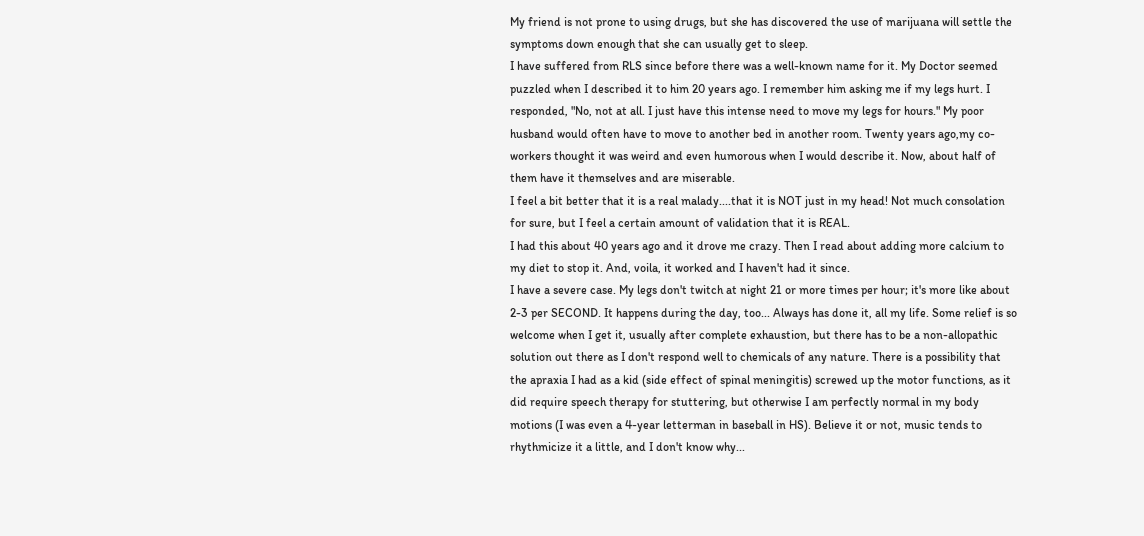My friend is not prone to using drugs, but she has discovered the use of marijuana will settle the symptoms down enough that she can usually get to sleep.
I have suffered from RLS since before there was a well-known name for it. My Doctor seemed puzzled when I described it to him 20 years ago. I remember him asking me if my legs hurt. I responded, "No, not at all. I just have this intense need to move my legs for hours." My poor husband would often have to move to another bed in another room. Twenty years ago,my co-workers thought it was weird and even humorous when I would describe it. Now, about half of them have it themselves and are miserable.
I feel a bit better that it is a real malady....that it is NOT just in my head! Not much consolation for sure, but I feel a certain amount of validation that it is REAL.
I had this about 40 years ago and it drove me crazy. Then I read about adding more calcium to my diet to stop it. And, voila, it worked and I haven't had it since.
I have a severe case. My legs don't twitch at night 21 or more times per hour; it's more like about 2-3 per SECOND. It happens during the day, too... Always has done it, all my life. Some relief is so welcome when I get it, usually after complete exhaustion, but there has to be a non-allopathic solution out there as I don't respond well to chemicals of any nature. There is a possibility that the apraxia I had as a kid (side effect of spinal meningitis) screwed up the motor functions, as it did require speech therapy for stuttering, but otherwise I am perfectly normal in my body motions (I was even a 4-year letterman in baseball in HS). Believe it or not, music tends to rhythmicize it a little, and I don't know why...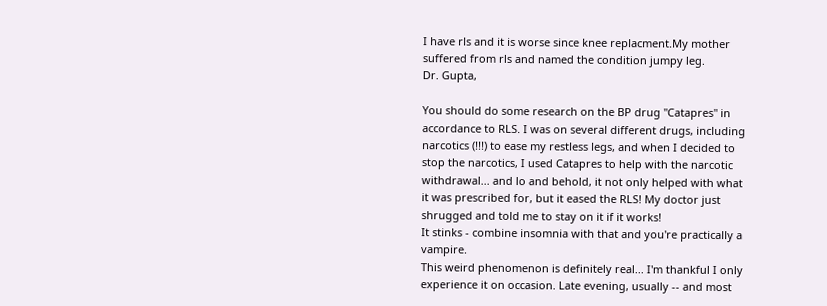I have rls and it is worse since knee replacment.My mother suffered from rls and named the condition jumpy leg.
Dr. Gupta,

You should do some research on the BP drug "Catapres" in accordance to RLS. I was on several different drugs, including narcotics (!!!) to ease my restless legs, and when I decided to stop the narcotics, I used Catapres to help with the narcotic withdrawal... and lo and behold, it not only helped with what it was prescribed for, but it eased the RLS! My doctor just shrugged and told me to stay on it if it works!
It stinks - combine insomnia with that and you're practically a vampire.
This weird phenomenon is definitely real... I'm thankful I only experience it on occasion. Late evening, usually -- and most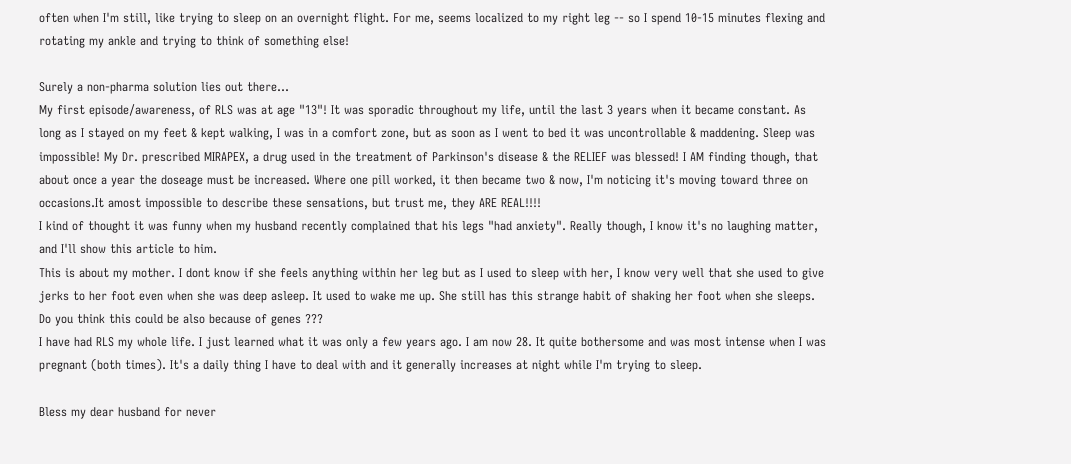often when I'm still, like trying to sleep on an overnight flight. For me, seems localized to my right leg -- so I spend 10-15 minutes flexing and rotating my ankle and trying to think of something else!

Surely a non-pharma solution lies out there...
My first episode/awareness, of RLS was at age "13"! It was sporadic throughout my life, until the last 3 years when it became constant. As long as I stayed on my feet & kept walking, I was in a comfort zone, but as soon as I went to bed it was uncontrollable & maddening. Sleep was impossible! My Dr. prescribed MIRAPEX, a drug used in the treatment of Parkinson's disease & the RELIEF was blessed! I AM finding though, that about once a year the doseage must be increased. Where one pill worked, it then became two & now, I'm noticing it's moving toward three on occasions.It amost impossible to describe these sensations, but trust me, they ARE REAL!!!!
I kind of thought it was funny when my husband recently complained that his legs "had anxiety". Really though, I know it's no laughing matter, and I'll show this article to him.
This is about my mother. I dont know if she feels anything within her leg but as I used to sleep with her, I know very well that she used to give jerks to her foot even when she was deep asleep. It used to wake me up. She still has this strange habit of shaking her foot when she sleeps. Do you think this could be also because of genes ???
I have had RLS my whole life. I just learned what it was only a few years ago. I am now 28. It quite bothersome and was most intense when I was pregnant (both times). It's a daily thing I have to deal with and it generally increases at night while I'm trying to sleep.

Bless my dear husband for never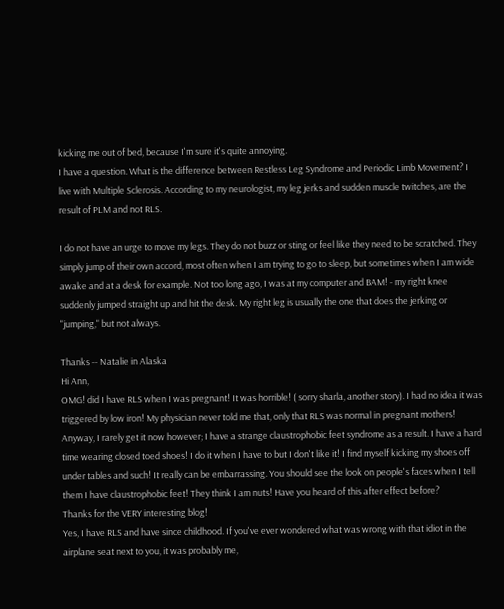kicking me out of bed, because I'm sure it's quite annoying.
I have a question. What is the difference between Restless Leg Syndrome and Periodic Limb Movement? I live with Multiple Sclerosis. According to my neurologist, my leg jerks and sudden muscle twitches, are the result of PLM and not RLS.

I do not have an urge to move my legs. They do not buzz or sting or feel like they need to be scratched. They simply jump of their own accord, most often when I am trying to go to sleep, but sometimes when I am wide awake and at a desk for example. Not too long ago, I was at my computer and BAM! - my right knee suddenly jumped straight up and hit the desk. My right leg is usually the one that does the jerking or "jumping," but not always.

Thanks -- Natalie in Alaska
Hi Ann,
OMG! did I have RLS when I was pregnant! It was horrible! ( sorry sharla, another story). I had no idea it was triggered by low iron! My physician never told me that, only that RLS was normal in pregnant mothers!
Anyway, I rarely get it now however; I have a strange claustrophobic feet syndrome as a result. I have a hard time wearing closed toed shoes! I do it when I have to but I don't like it! I find myself kicking my shoes off under tables and such! It really can be embarrassing. You should see the look on people's faces when I tell them I have claustrophobic feet! They think I am nuts! Have you heard of this after effect before?
Thanks for the VERY interesting blog!
Yes, I have RLS and have since childhood. If you've ever wondered what was wrong with that idiot in the airplane seat next to you, it was probably me,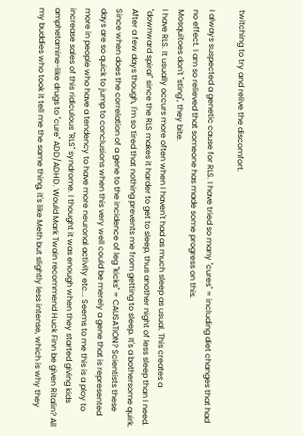twitching to try and relive the discomfort.

I always suspected a genetic cause for RLS. I have tried so many "cures" = including diet changes that had no effect. I am so relieved that someone has made some progress on this.
Mosquitoes don't "sting", they bite.
I have RLS. It usually occurs more often when I haven't had as much sleep as usual. This creates a "downward spiral" since the RLS makes it harder to get to sleep, thus another night of less sleep than I need. After a few days though, I'm so tired that nothing prevents me from getting to sleep. It's a bothersome quirk.
Since when does the correlation of a gene to the incidence of leg "kicks" = CAUSATION? Scientists these days are so quick to jump to conclusions when this very well could be merely a gene that is represented more in people who have a tendency to have more neuronal activity etc... Seems to me this is a ploy to increase sales of this ridiculous "RLS" syndrome. I thought it was enough when they started giving kids amphetamine-like drugs to "cure" ADD/ADHD. Would Mark Twain recommend Huck Finn be given Ritalin? All my buddies who took it tell me the same thing, it's like Meth but slightly less intense, which is why they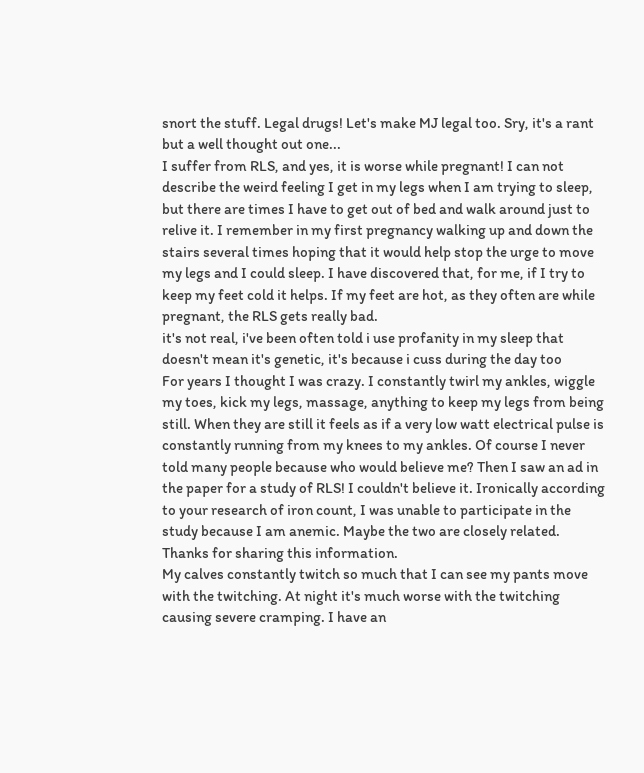snort the stuff. Legal drugs! Let's make MJ legal too. Sry, it's a rant but a well thought out one...
I suffer from RLS, and yes, it is worse while pregnant! I can not describe the weird feeling I get in my legs when I am trying to sleep, but there are times I have to get out of bed and walk around just to relive it. I remember in my first pregnancy walking up and down the stairs several times hoping that it would help stop the urge to move my legs and I could sleep. I have discovered that, for me, if I try to keep my feet cold it helps. If my feet are hot, as they often are while pregnant, the RLS gets really bad.
it's not real, i've been often told i use profanity in my sleep that doesn't mean it's genetic, it's because i cuss during the day too
For years I thought I was crazy. I constantly twirl my ankles, wiggle my toes, kick my legs, massage, anything to keep my legs from being still. When they are still it feels as if a very low watt electrical pulse is constantly running from my knees to my ankles. Of course I never told many people because who would believe me? Then I saw an ad in the paper for a study of RLS! I couldn't believe it. Ironically according to your research of iron count, I was unable to participate in the study because I am anemic. Maybe the two are closely related. Thanks for sharing this information.
My calves constantly twitch so much that I can see my pants move with the twitching. At night it's much worse with the twitching causing severe cramping. I have an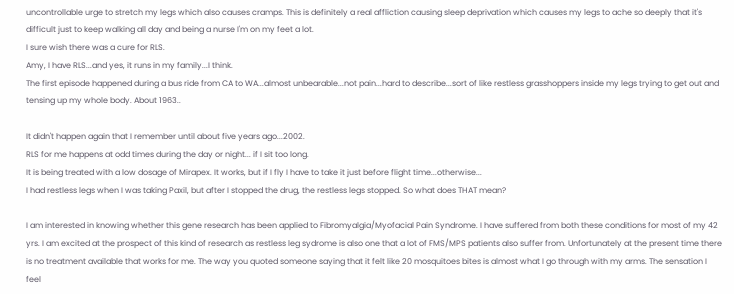uncontrollable urge to stretch my legs which also causes cramps. This is definitely a real affliction causing sleep deprivation which causes my legs to ache so deeply that it's difficult just to keep walking all day and being a nurse I'm on my feet a lot.
I sure wish there was a cure for RLS.
Amy, I have RLS...and yes, it runs in my family...I think.
The first episode happened during a bus ride from CA to WA...almost unbearable...not pain...hard to describe...sort of like restless grasshoppers inside my legs trying to get out and tensing up my whole body. About 1963..

It didn't happen again that I remember until about five years ago...2002.
RLS for me happens at odd times during the day or night... if I sit too long.
It is being treated with a low dosage of Mirapex. It works, but if I fly I have to take it just before flight time...otherwise...
I had restless legs when I was taking Paxil, but after I stopped the drug, the restless legs stopped. So what does THAT mean?

I am interested in knowing whether this gene research has been applied to Fibromyalgia/Myofacial Pain Syndrome. I have suffered from both these conditions for most of my 42 yrs. I am excited at the prospect of this kind of research as restless leg sydrome is also one that a lot of FMS/MPS patients also suffer from. Unfortunately at the present time there is no treatment available that works for me. The way you quoted someone saying that it felt like 20 mosquitoes bites is almost what I go through with my arms. The sensation I feel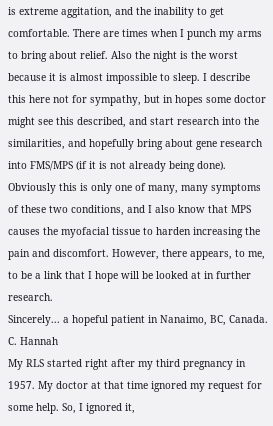is extreme aggitation, and the inability to get comfortable. There are times when I punch my arms to bring about relief. Also the night is the worst because it is almost impossible to sleep. I describe this here not for sympathy, but in hopes some doctor might see this described, and start research into the similarities, and hopefully bring about gene research into FMS/MPS (if it is not already being done).
Obviously this is only one of many, many symptoms of these two conditions, and I also know that MPS causes the myofacial tissue to harden increasing the pain and discomfort. However, there appears, to me, to be a link that I hope will be looked at in further research.
Sincerely... a hopeful patient in Nanaimo, BC, Canada. C. Hannah
My RLS started right after my third pregnancy in 1957. My doctor at that time ignored my request for some help. So, I ignored it,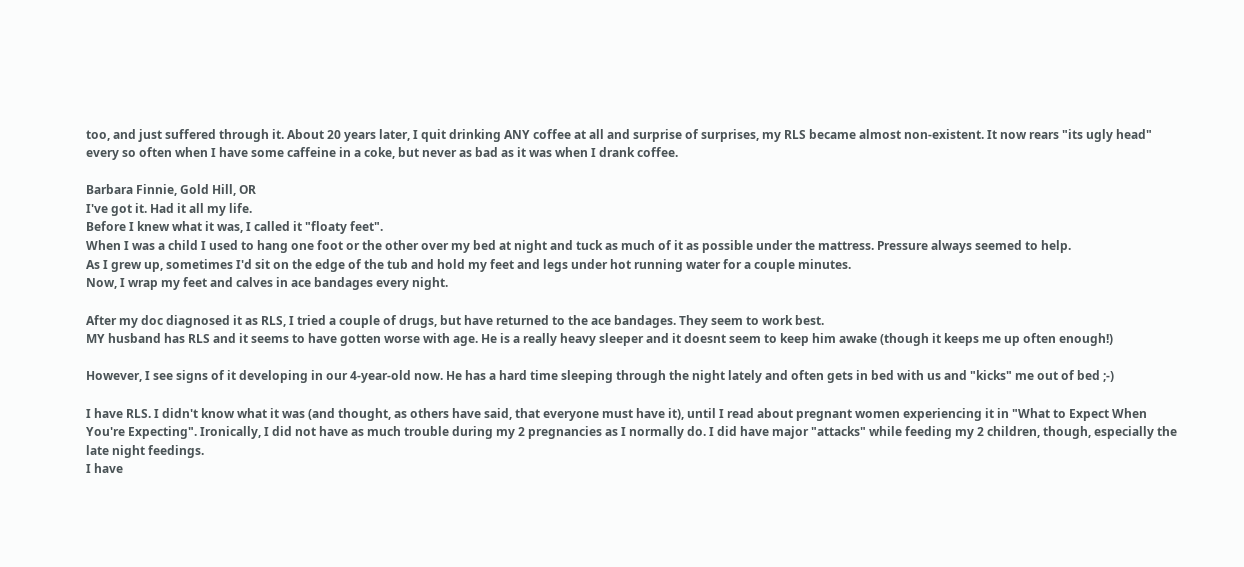too, and just suffered through it. About 20 years later, I quit drinking ANY coffee at all and surprise of surprises, my RLS became almost non-existent. It now rears "its ugly head" every so often when I have some caffeine in a coke, but never as bad as it was when I drank coffee.

Barbara Finnie, Gold Hill, OR
I've got it. Had it all my life.
Before I knew what it was, I called it "floaty feet".
When I was a child I used to hang one foot or the other over my bed at night and tuck as much of it as possible under the mattress. Pressure always seemed to help.
As I grew up, sometimes I'd sit on the edge of the tub and hold my feet and legs under hot running water for a couple minutes.
Now, I wrap my feet and calves in ace bandages every night.

After my doc diagnosed it as RLS, I tried a couple of drugs, but have returned to the ace bandages. They seem to work best.
MY husband has RLS and it seems to have gotten worse with age. He is a really heavy sleeper and it doesnt seem to keep him awake (though it keeps me up often enough!)

However, I see signs of it developing in our 4-year-old now. He has a hard time sleeping through the night lately and often gets in bed with us and "kicks" me out of bed ;-)

I have RLS. I didn't know what it was (and thought, as others have said, that everyone must have it), until I read about pregnant women experiencing it in "What to Expect When You're Expecting". Ironically, I did not have as much trouble during my 2 pregnancies as I normally do. I did have major "attacks" while feeding my 2 children, though, especially the late night feedings.
I have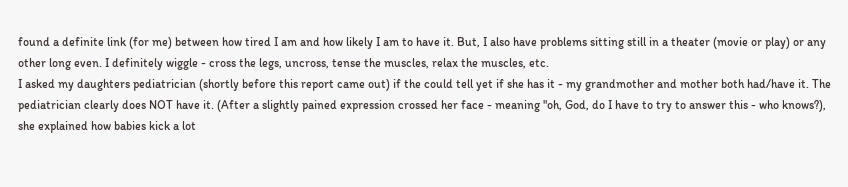found a definite link (for me) between how tired I am and how likely I am to have it. But, I also have problems sitting still in a theater (movie or play) or any other long even. I definitely wiggle - cross the legs, uncross, tense the muscles, relax the muscles, etc.
I asked my daughters pediatrician (shortly before this report came out) if the could tell yet if she has it - my grandmother and mother both had/have it. The pediatrician clearly does NOT have it. (After a slightly pained expression crossed her face - meaning "oh, God, do I have to try to answer this - who knows?), she explained how babies kick a lot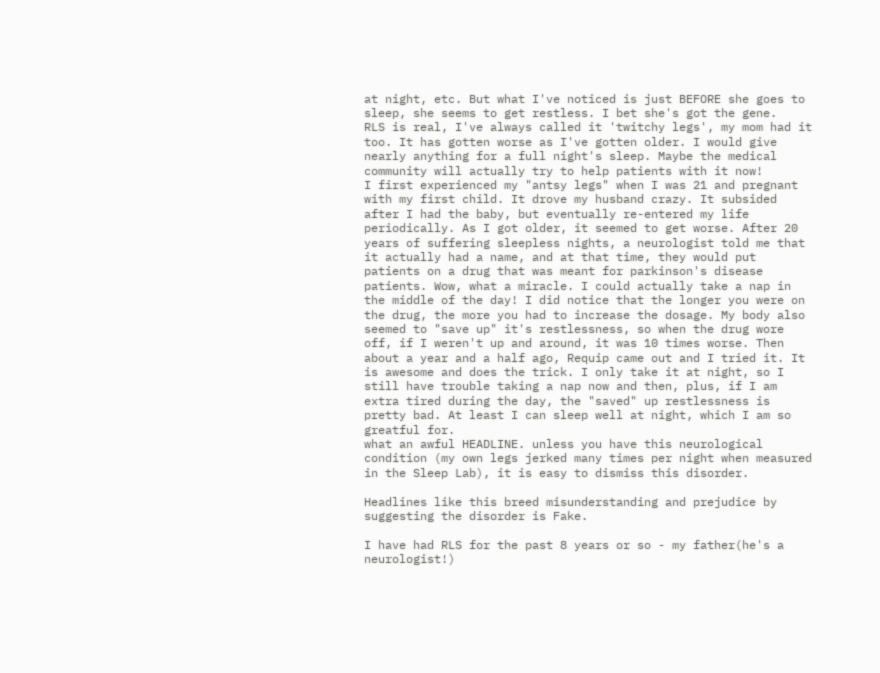at night, etc. But what I've noticed is just BEFORE she goes to sleep, she seems to get restless. I bet she's got the gene.
RLS is real, I've always called it 'twitchy legs', my mom had it too. It has gotten worse as I've gotten older. I would give nearly anything for a full night's sleep. Maybe the medical community will actually try to help patients with it now!
I first experienced my "antsy legs" when I was 21 and pregnant with my first child. It drove my husband crazy. It subsided after I had the baby, but eventually re-entered my life periodically. As I got older, it seemed to get worse. After 20 years of suffering sleepless nights, a neurologist told me that it actually had a name, and at that time, they would put patients on a drug that was meant for parkinson's disease patients. Wow, what a miracle. I could actually take a nap in the middle of the day! I did notice that the longer you were on the drug, the more you had to increase the dosage. My body also seemed to "save up" it's restlessness, so when the drug wore off, if I weren't up and around, it was 10 times worse. Then about a year and a half ago, Requip came out and I tried it. It is awesome and does the trick. I only take it at night, so I still have trouble taking a nap now and then, plus, if I am extra tired during the day, the "saved" up restlessness is pretty bad. At least I can sleep well at night, which I am so greatful for.
what an awful HEADLINE. unless you have this neurological condition (my own legs jerked many times per night when measured in the Sleep Lab), it is easy to dismiss this disorder.

Headlines like this breed misunderstanding and prejudice by suggesting the disorder is Fake.

I have had RLS for the past 8 years or so - my father(he's a neurologist!)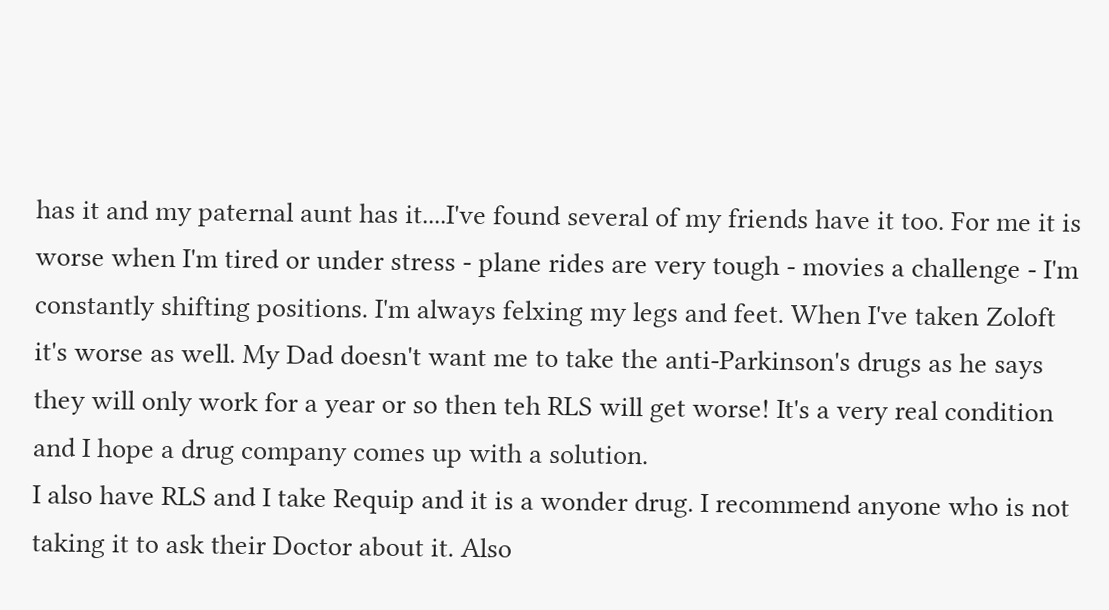has it and my paternal aunt has it....I've found several of my friends have it too. For me it is worse when I'm tired or under stress - plane rides are very tough - movies a challenge - I'm constantly shifting positions. I'm always felxing my legs and feet. When I've taken Zoloft it's worse as well. My Dad doesn't want me to take the anti-Parkinson's drugs as he says they will only work for a year or so then teh RLS will get worse! It's a very real condition and I hope a drug company comes up with a solution.
I also have RLS and I take Requip and it is a wonder drug. I recommend anyone who is not taking it to ask their Doctor about it. Also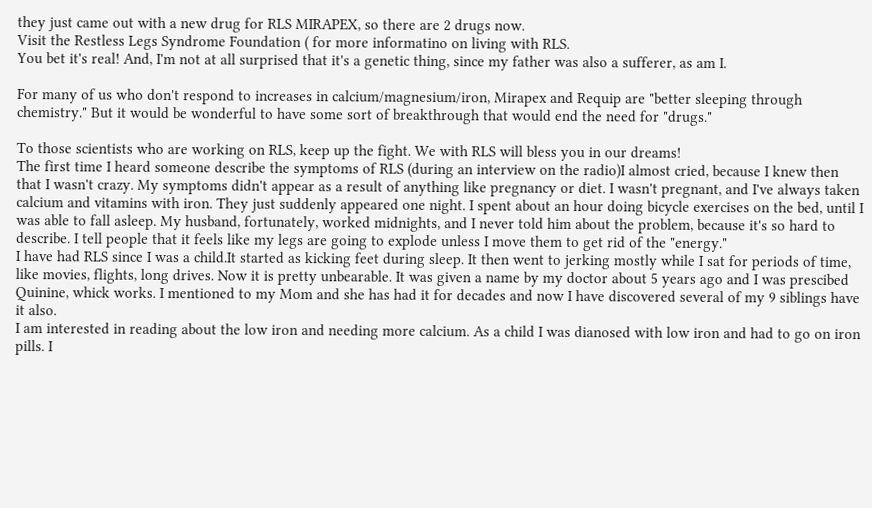they just came out with a new drug for RLS MIRAPEX, so there are 2 drugs now.
Visit the Restless Legs Syndrome Foundation ( for more informatino on living with RLS.
You bet it's real! And, I'm not at all surprised that it's a genetic thing, since my father was also a sufferer, as am I.

For many of us who don't respond to increases in calcium/magnesium/iron, Mirapex and Requip are "better sleeping through chemistry." But it would be wonderful to have some sort of breakthrough that would end the need for "drugs."

To those scientists who are working on RLS, keep up the fight. We with RLS will bless you in our dreams!
The first time I heard someone describe the symptoms of RLS (during an interview on the radio)I almost cried, because I knew then that I wasn't crazy. My symptoms didn't appear as a result of anything like pregnancy or diet. I wasn't pregnant, and I've always taken calcium and vitamins with iron. They just suddenly appeared one night. I spent about an hour doing bicycle exercises on the bed, until I was able to fall asleep. My husband, fortunately, worked midnights, and I never told him about the problem, because it's so hard to describe. I tell people that it feels like my legs are going to explode unless I move them to get rid of the "energy."
I have had RLS since I was a child.It started as kicking feet during sleep. It then went to jerking mostly while I sat for periods of time, like movies, flights, long drives. Now it is pretty unbearable. It was given a name by my doctor about 5 years ago and I was prescibed Quinine, whick works. I mentioned to my Mom and she has had it for decades and now I have discovered several of my 9 siblings have it also.
I am interested in reading about the low iron and needing more calcium. As a child I was dianosed with low iron and had to go on iron pills. I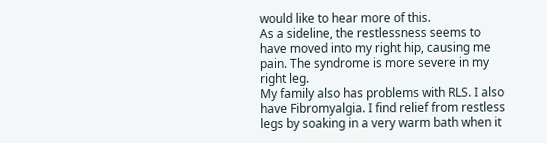would like to hear more of this.
As a sideline, the restlessness seems to have moved into my right hip, causing me pain. The syndrome is more severe in my right leg.
My family also has problems with RLS. I also have Fibromyalgia. I find relief from restless legs by soaking in a very warm bath when it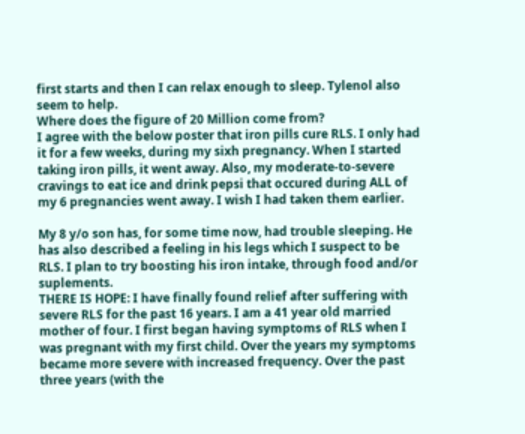first starts and then I can relax enough to sleep. Tylenol also seem to help.
Where does the figure of 20 Million come from?
I agree with the below poster that iron pills cure RLS. I only had it for a few weeks, during my sixh pregnancy. When I started taking iron pills, it went away. Also, my moderate-to-severe cravings to eat ice and drink pepsi that occured during ALL of my 6 pregnancies went away. I wish I had taken them earlier.

My 8 y/o son has, for some time now, had trouble sleeping. He has also described a feeling in his legs which I suspect to be RLS. I plan to try boosting his iron intake, through food and/or suplements.
THERE IS HOPE: I have finally found relief after suffering with severe RLS for the past 16 years. I am a 41 year old married mother of four. I first began having symptoms of RLS when I was pregnant with my first child. Over the years my symptoms became more severe with increased frequency. Over the past three years (with the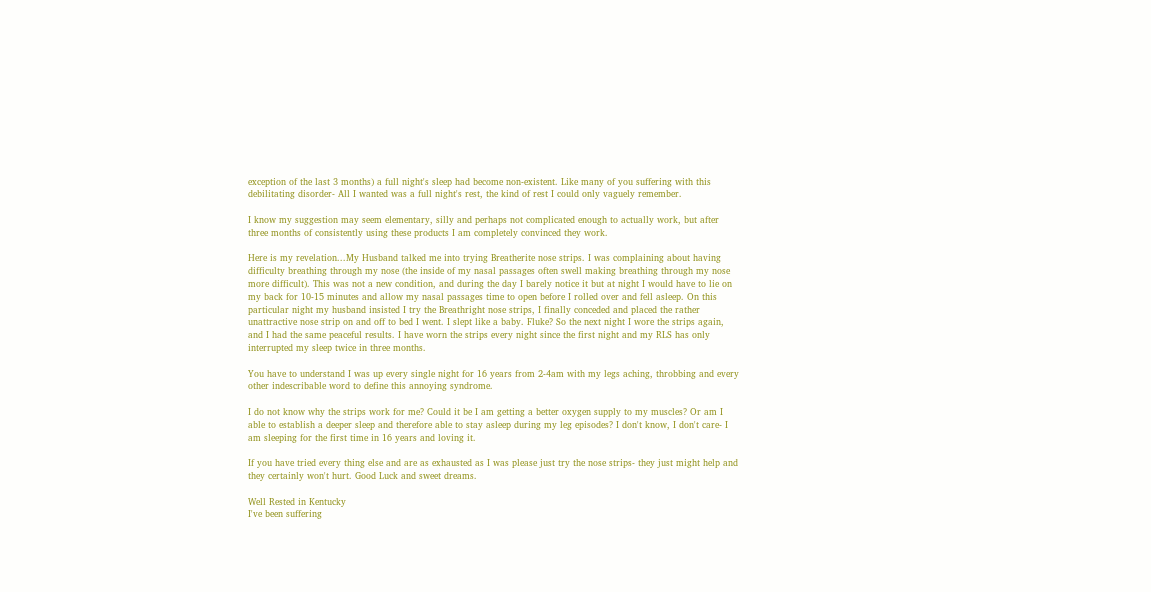exception of the last 3 months) a full night's sleep had become non-existent. Like many of you suffering with this debilitating disorder- All I wanted was a full night's rest, the kind of rest I could only vaguely remember.

I know my suggestion may seem elementary, silly and perhaps not complicated enough to actually work, but after three months of consistently using these products I am completely convinced they work.

Here is my revelation...My Husband talked me into trying Breatherite nose strips. I was complaining about having difficulty breathing through my nose (the inside of my nasal passages often swell making breathing through my nose more difficult). This was not a new condition, and during the day I barely notice it but at night I would have to lie on my back for 10-15 minutes and allow my nasal passages time to open before I rolled over and fell asleep. On this particular night my husband insisted I try the Breathright nose strips, I finally conceded and placed the rather unattractive nose strip on and off to bed I went. I slept like a baby. Fluke? So the next night I wore the strips again, and I had the same peaceful results. I have worn the strips every night since the first night and my RLS has only interrupted my sleep twice in three months.

You have to understand I was up every single night for 16 years from 2-4am with my legs aching, throbbing and every other indescribable word to define this annoying syndrome.

I do not know why the strips work for me? Could it be I am getting a better oxygen supply to my muscles? Or am I able to establish a deeper sleep and therefore able to stay asleep during my leg episodes? I don't know, I don't care- I am sleeping for the first time in 16 years and loving it.

If you have tried every thing else and are as exhausted as I was please just try the nose strips- they just might help and they certainly won't hurt. Good Luck and sweet dreams.

Well Rested in Kentucky
I've been suffering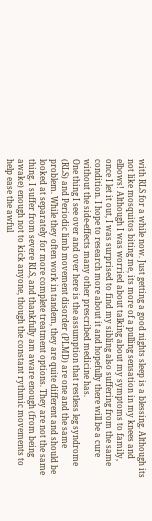with RLS for a while now. Just getting a good nights sleep is a blessing. Although its not like mosquitos biting me, its more of a pulling sensation in my knees and elbows! Although I was worried about talking about my symptoms to family, once I let it out, I was surprised to find my sibling also suffering from the same condition. I hope to research more about it and hopefully there will be a cure without the side-effects many other prescribed medicine has.
One thing I see over and over here is the assumption that restless leg syndrome (RLS) and Periodic limb movement disorder (PLMD) are one and the same problem. While they often work in tandem, they are quite different and should be looked at separately for more complete treatment options. They are not the same thing. I suffer from severe RLS, and thankfully am aware enough (from being awake) enough not to kick anyone, though the constant rythmic movements to help ease the awful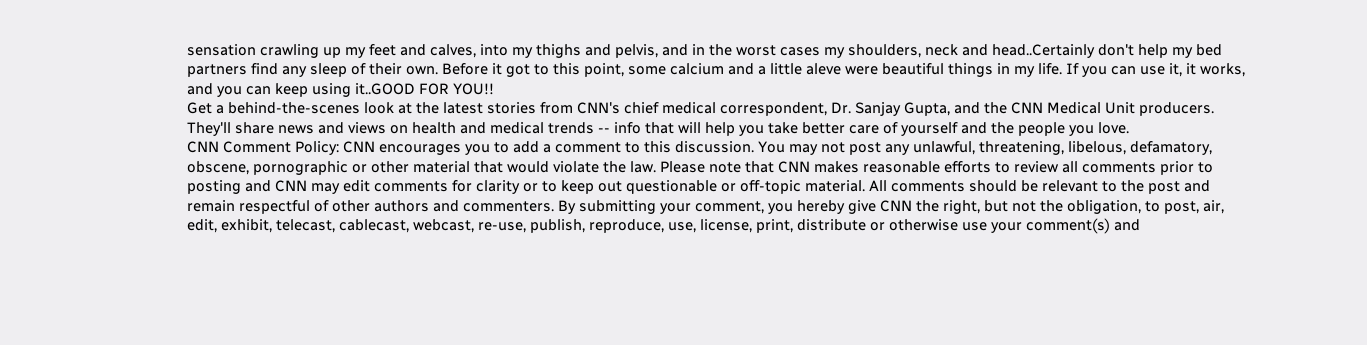sensation crawling up my feet and calves, into my thighs and pelvis, and in the worst cases my shoulders, neck and head..Certainly don't help my bed partners find any sleep of their own. Before it got to this point, some calcium and a little aleve were beautiful things in my life. If you can use it, it works, and you can keep using it..GOOD FOR YOU!!
Get a behind-the-scenes look at the latest stories from CNN's chief medical correspondent, Dr. Sanjay Gupta, and the CNN Medical Unit producers. They'll share news and views on health and medical trends -- info that will help you take better care of yourself and the people you love.
CNN Comment Policy: CNN encourages you to add a comment to this discussion. You may not post any unlawful, threatening, libelous, defamatory, obscene, pornographic or other material that would violate the law. Please note that CNN makes reasonable efforts to review all comments prior to posting and CNN may edit comments for clarity or to keep out questionable or off-topic material. All comments should be relevant to the post and remain respectful of other authors and commenters. By submitting your comment, you hereby give CNN the right, but not the obligation, to post, air, edit, exhibit, telecast, cablecast, webcast, re-use, publish, reproduce, use, license, print, distribute or otherwise use your comment(s) and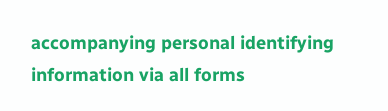accompanying personal identifying information via all forms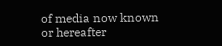of media now known or hereafter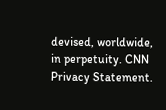devised, worldwide, in perpetuity. CNN Privacy Statement.